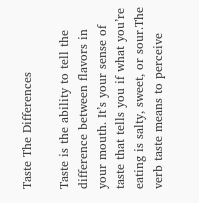Taste The Differences

Taste is the ability to tell the difference between flavors in your mouth. It’s your sense of taste that tells you if what you’re eating is salty, sweet, or sour.The verb taste means to perceive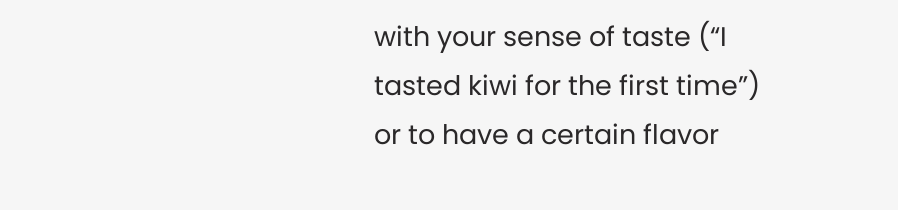with your sense of taste (“I tasted kiwi for the first time”) or to have a certain flavor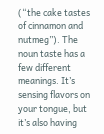(“the cake tastes of cinnamon and nutmeg”). The noun taste has a few different meanings. It’s sensing flavors on your tongue, but it’s also having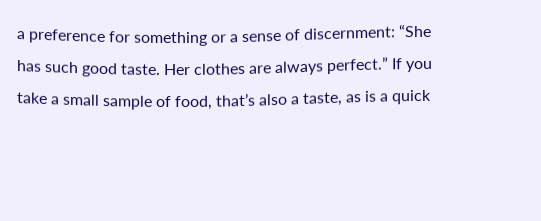a preference for something or a sense of discernment: “She has such good taste. Her clothes are always perfect.” If you take a small sample of food, that’s also a taste, as is a quick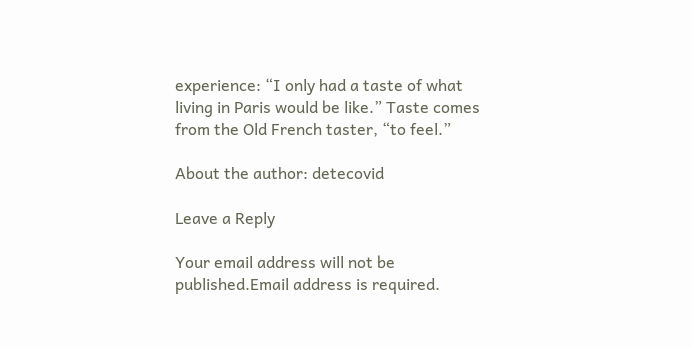experience: “I only had a taste of what living in Paris would be like.” Taste comes from the Old French taster, “to feel.”

About the author: detecovid

Leave a Reply

Your email address will not be published.Email address is required.